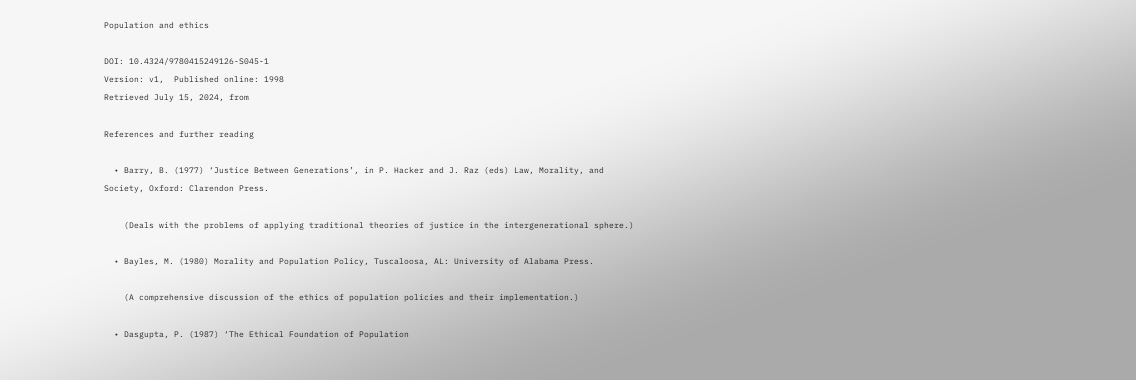Population and ethics

DOI: 10.4324/9780415249126-S045-1
Version: v1,  Published online: 1998
Retrieved July 15, 2024, from

References and further reading

  • Barry, B. (1977) ‘Justice Between Generations’, in P. Hacker and J. Raz (eds) Law, Morality, and Society, Oxford: Clarendon Press.

    (Deals with the problems of applying traditional theories of justice in the intergenerational sphere.)

  • Bayles, M. (1980) Morality and Population Policy, Tuscaloosa, AL: University of Alabama Press.

    (A comprehensive discussion of the ethics of population policies and their implementation.)

  • Dasgupta, P. (1987) ‘The Ethical Foundation of Population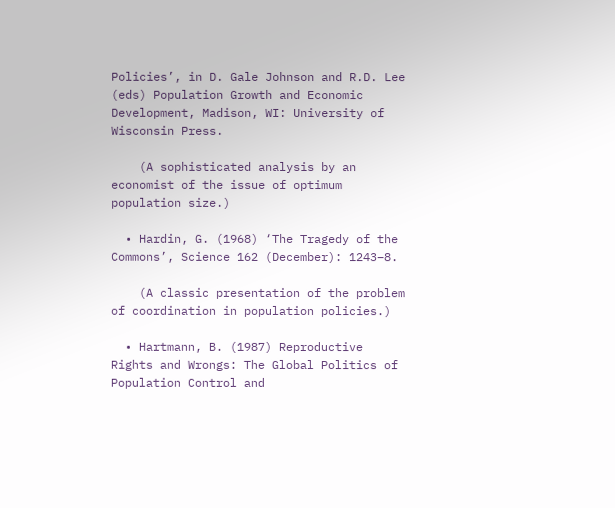Policies’, in D. Gale Johnson and R.D. Lee (eds) Population Growth and Economic Development, Madison, WI: University of Wisconsin Press.

    (A sophisticated analysis by an economist of the issue of optimum population size.)

  • Hardin, G. (1968) ‘The Tragedy of the Commons’, Science 162 (December): 1243–8.

    (A classic presentation of the problem of coordination in population policies.)

  • Hartmann, B. (1987) Reproductive Rights and Wrongs: The Global Politics of Population Control and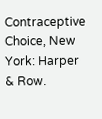Contraceptive Choice, New York: Harper & Row.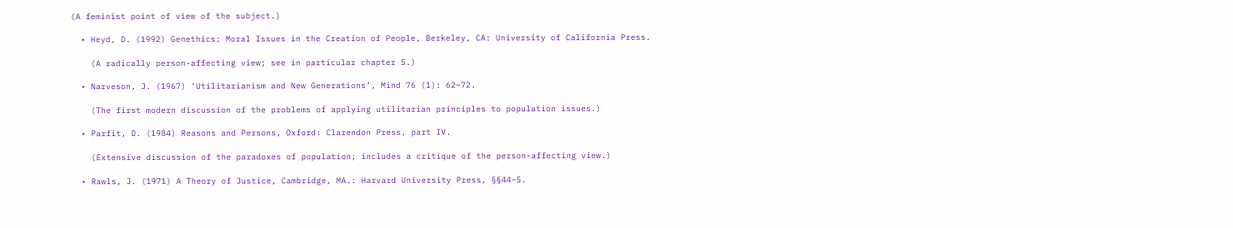(A feminist point of view of the subject.)

  • Heyd, D. (1992) Genethics: Moral Issues in the Creation of People, Berkeley, CA: University of California Press.

    (A radically person-affecting view; see in particular chapter 5.)

  • Narveson, J. (1967) ‘Utilitarianism and New Generations’, Mind 76 (1): 62–72.

    (The first modern discussion of the problems of applying utilitarian principles to population issues.)

  • Parfit, D. (1984) Reasons and Persons, Oxford: Clarendon Press, part IV.

    (Extensive discussion of the paradoxes of population; includes a critique of the person-affecting view.)

  • Rawls, J. (1971) A Theory of Justice, Cambridge, MA.: Harvard University Press, §§44–5.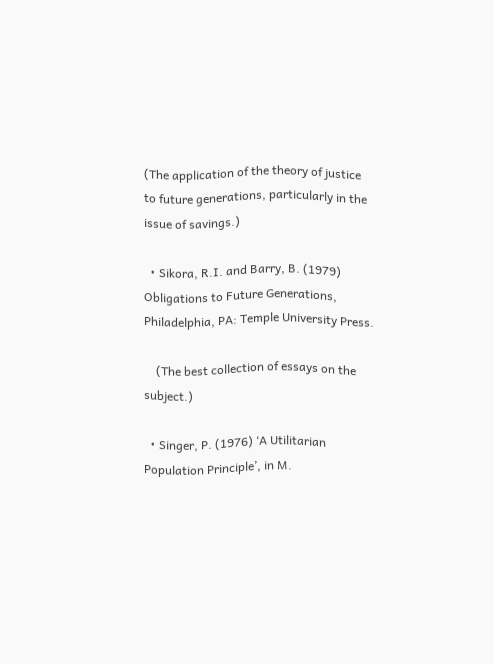(The application of the theory of justice to future generations, particularly in the issue of savings.)

  • Sikora, R.I. and Barry, B. (1979) Obligations to Future Generations, Philadelphia, PA: Temple University Press.

    (The best collection of essays on the subject.)

  • Singer, P. (1976) ‘A Utilitarian Population Principle’, in M.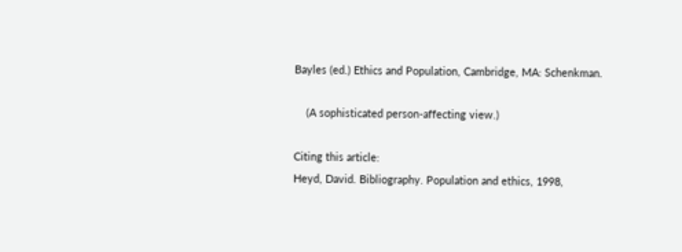Bayles (ed.) Ethics and Population, Cambridge, MA: Schenkman.

    (A sophisticated person-affecting view.)

Citing this article:
Heyd, David. Bibliography. Population and ethics, 1998,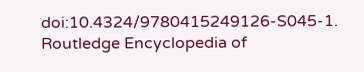doi:10.4324/9780415249126-S045-1. Routledge Encyclopedia of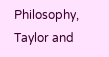Philosophy, Taylor and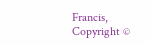Francis,
Copyright ©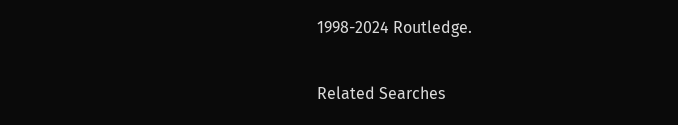1998-2024 Routledge.

Related Searches